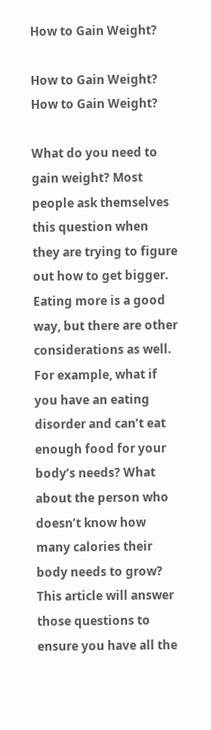How to Gain Weight?

How to Gain Weight?
How to Gain Weight?

What do you need to gain weight? Most people ask themselves this question when they are trying to figure out how to get bigger. Eating more is a good way, but there are other considerations as well. For example, what if you have an eating disorder and can’t eat enough food for your body’s needs? What about the person who doesn’t know how many calories their body needs to grow? This article will answer those questions to ensure you have all the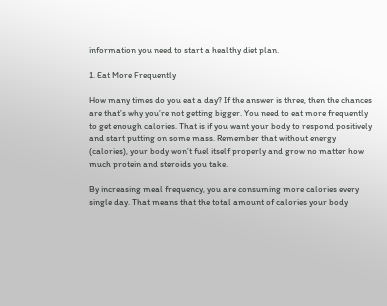information you need to start a healthy diet plan.

1. Eat More Frequently

How many times do you eat a day? If the answer is three, then the chances are that’s why you’re not getting bigger. You need to eat more frequently to get enough calories. That is if you want your body to respond positively and start putting on some mass. Remember that without energy (calories), your body won’t fuel itself properly and grow no matter how much protein and steroids you take.

By increasing meal frequency, you are consuming more calories every single day. That means that the total amount of calories your body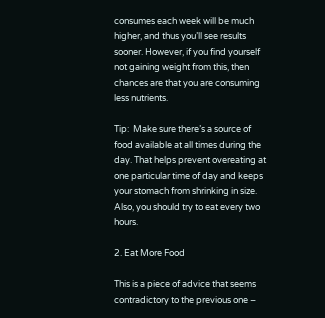consumes each week will be much higher, and thus you’ll see results sooner. However, if you find yourself not gaining weight from this, then chances are that you are consuming less nutrients.

Tip:  Make sure there’s a source of food available at all times during the day. That helps prevent overeating at one particular time of day and keeps your stomach from shrinking in size. Also, you should try to eat every two hours.

2. Eat More Food

This is a piece of advice that seems contradictory to the previous one –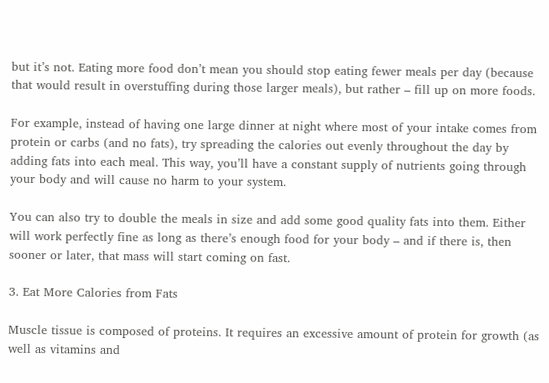but it’s not. Eating more food don’t mean you should stop eating fewer meals per day (because that would result in overstuffing during those larger meals), but rather – fill up on more foods.

For example, instead of having one large dinner at night where most of your intake comes from protein or carbs (and no fats), try spreading the calories out evenly throughout the day by adding fats into each meal. This way, you’ll have a constant supply of nutrients going through your body and will cause no harm to your system.

You can also try to double the meals in size and add some good quality fats into them. Either will work perfectly fine as long as there’s enough food for your body – and if there is, then sooner or later, that mass will start coming on fast.

3. Eat More Calories from Fats

Muscle tissue is composed of proteins. It requires an excessive amount of protein for growth (as well as vitamins and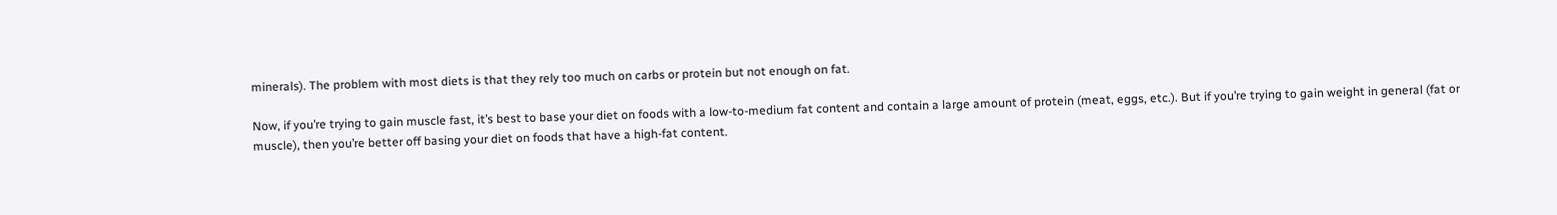minerals). The problem with most diets is that they rely too much on carbs or protein but not enough on fat.

Now, if you’re trying to gain muscle fast, it’s best to base your diet on foods with a low-to-medium fat content and contain a large amount of protein (meat, eggs, etc.). But if you’re trying to gain weight in general (fat or muscle), then you’re better off basing your diet on foods that have a high-fat content.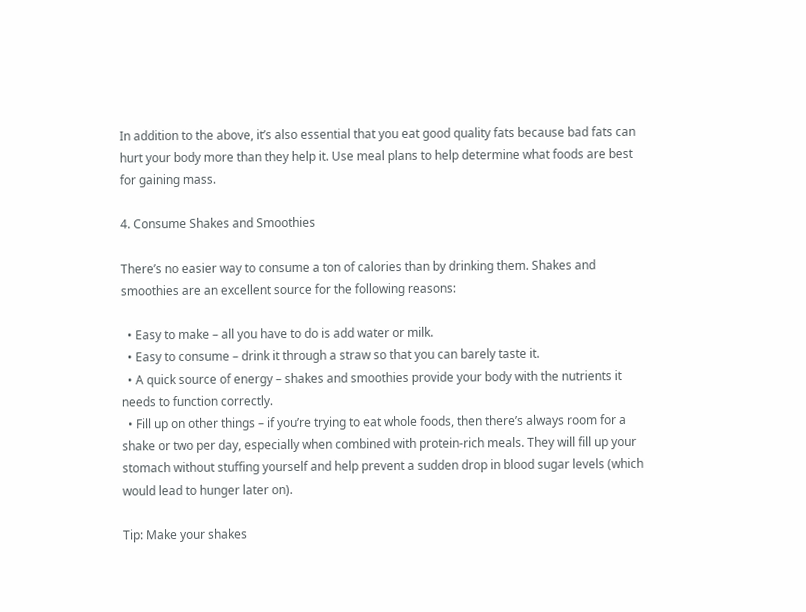In addition to the above, it’s also essential that you eat good quality fats because bad fats can hurt your body more than they help it. Use meal plans to help determine what foods are best for gaining mass.

4. Consume Shakes and Smoothies

There’s no easier way to consume a ton of calories than by drinking them. Shakes and smoothies are an excellent source for the following reasons:

  • Easy to make – all you have to do is add water or milk.
  • Easy to consume – drink it through a straw so that you can barely taste it.
  • A quick source of energy – shakes and smoothies provide your body with the nutrients it needs to function correctly.
  • Fill up on other things – if you’re trying to eat whole foods, then there’s always room for a shake or two per day, especially when combined with protein-rich meals. They will fill up your stomach without stuffing yourself and help prevent a sudden drop in blood sugar levels (which would lead to hunger later on).

Tip: Make your shakes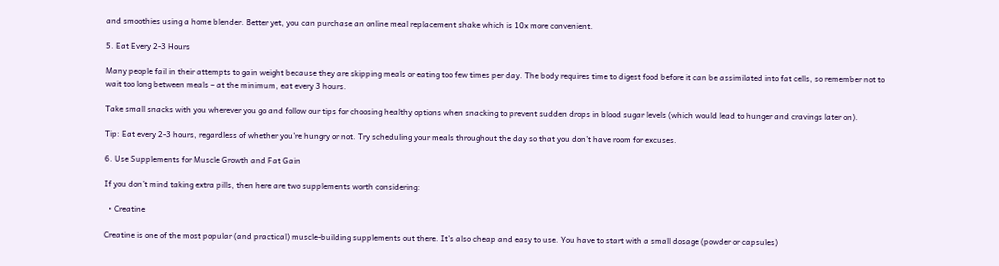and smoothies using a home blender. Better yet, you can purchase an online meal replacement shake which is 10x more convenient.

5. Eat Every 2-3 Hours

Many people fail in their attempts to gain weight because they are skipping meals or eating too few times per day. The body requires time to digest food before it can be assimilated into fat cells, so remember not to wait too long between meals – at the minimum, eat every 3 hours.

Take small snacks with you wherever you go and follow our tips for choosing healthy options when snacking to prevent sudden drops in blood sugar levels (which would lead to hunger and cravings later on).

Tip: Eat every 2-3 hours, regardless of whether you’re hungry or not. Try scheduling your meals throughout the day so that you don’t have room for excuses.

6. Use Supplements for Muscle Growth and Fat Gain

If you don’t mind taking extra pills, then here are two supplements worth considering:

  • Creatine

Creatine is one of the most popular (and practical) muscle-building supplements out there. It’s also cheap and easy to use. You have to start with a small dosage (powder or capsules)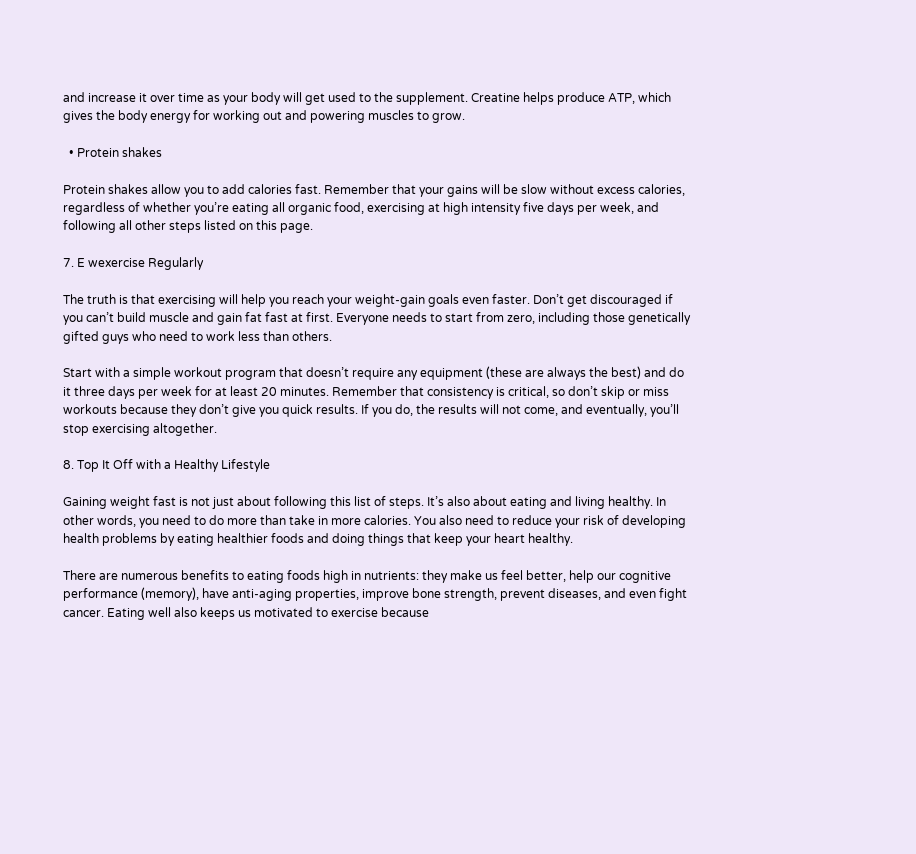and increase it over time as your body will get used to the supplement. Creatine helps produce ATP, which gives the body energy for working out and powering muscles to grow.

  • Protein shakes

Protein shakes allow you to add calories fast. Remember that your gains will be slow without excess calories, regardless of whether you’re eating all organic food, exercising at high intensity five days per week, and following all other steps listed on this page.

7. E wexercise Regularly

The truth is that exercising will help you reach your weight-gain goals even faster. Don’t get discouraged if you can’t build muscle and gain fat fast at first. Everyone needs to start from zero, including those genetically gifted guys who need to work less than others.

Start with a simple workout program that doesn’t require any equipment (these are always the best) and do it three days per week for at least 20 minutes. Remember that consistency is critical, so don’t skip or miss workouts because they don’t give you quick results. If you do, the results will not come, and eventually, you’ll stop exercising altogether.

8. Top It Off with a Healthy Lifestyle

Gaining weight fast is not just about following this list of steps. It’s also about eating and living healthy. In other words, you need to do more than take in more calories. You also need to reduce your risk of developing health problems by eating healthier foods and doing things that keep your heart healthy.

There are numerous benefits to eating foods high in nutrients: they make us feel better, help our cognitive performance (memory), have anti-aging properties, improve bone strength, prevent diseases, and even fight cancer. Eating well also keeps us motivated to exercise because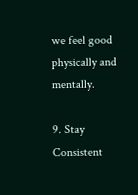we feel good physically and mentally.

9. Stay Consistent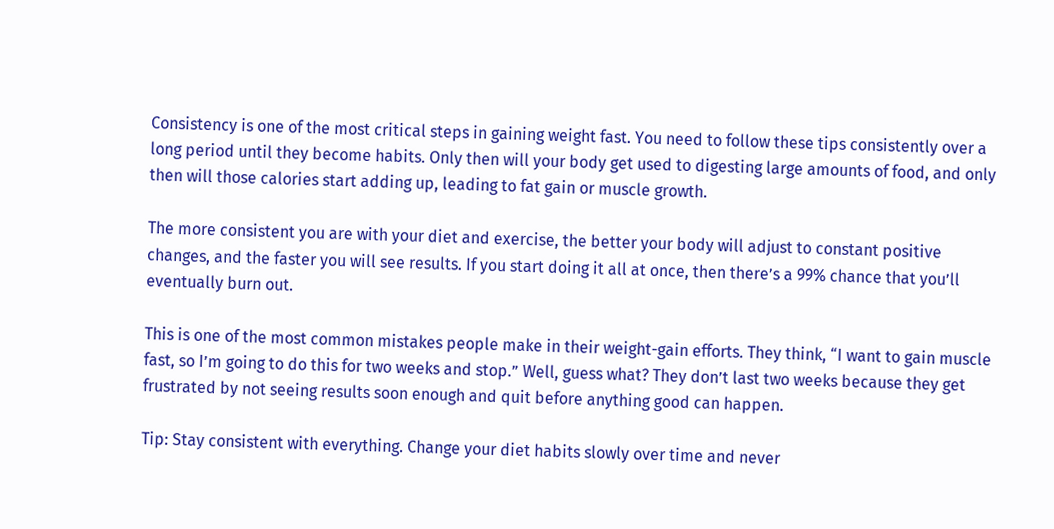Consistency is one of the most critical steps in gaining weight fast. You need to follow these tips consistently over a long period until they become habits. Only then will your body get used to digesting large amounts of food, and only then will those calories start adding up, leading to fat gain or muscle growth.

The more consistent you are with your diet and exercise, the better your body will adjust to constant positive changes, and the faster you will see results. If you start doing it all at once, then there’s a 99% chance that you’ll eventually burn out.

This is one of the most common mistakes people make in their weight-gain efforts. They think, “I want to gain muscle fast, so I’m going to do this for two weeks and stop.” Well, guess what? They don’t last two weeks because they get frustrated by not seeing results soon enough and quit before anything good can happen.

Tip: Stay consistent with everything. Change your diet habits slowly over time and never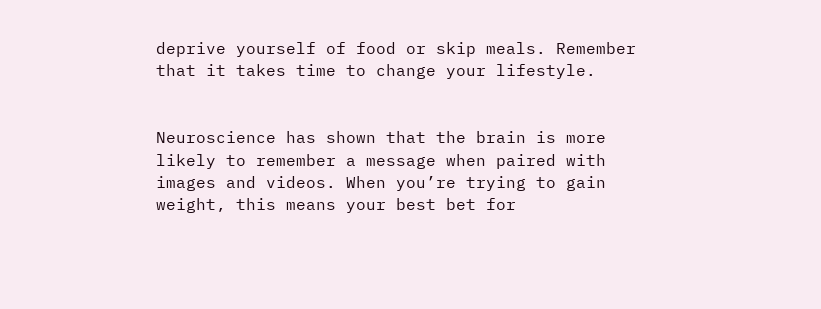deprive yourself of food or skip meals. Remember that it takes time to change your lifestyle.


Neuroscience has shown that the brain is more likely to remember a message when paired with images and videos. When you’re trying to gain weight, this means your best bet for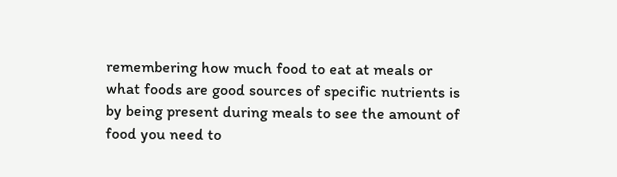remembering how much food to eat at meals or what foods are good sources of specific nutrients is by being present during meals to see the amount of food you need to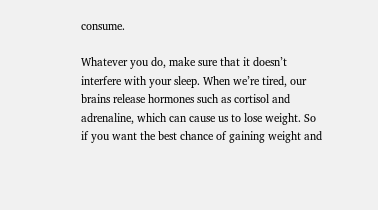consume.

Whatever you do, make sure that it doesn’t interfere with your sleep. When we’re tired, our brains release hormones such as cortisol and adrenaline, which can cause us to lose weight. So if you want the best chance of gaining weight and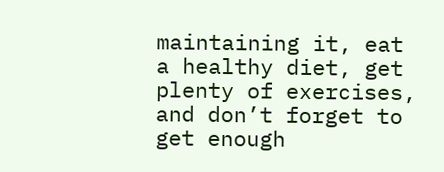maintaining it, eat a healthy diet, get plenty of exercises, and don’t forget to get enough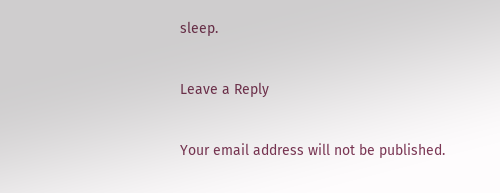sleep.

Leave a Reply

Your email address will not be published.